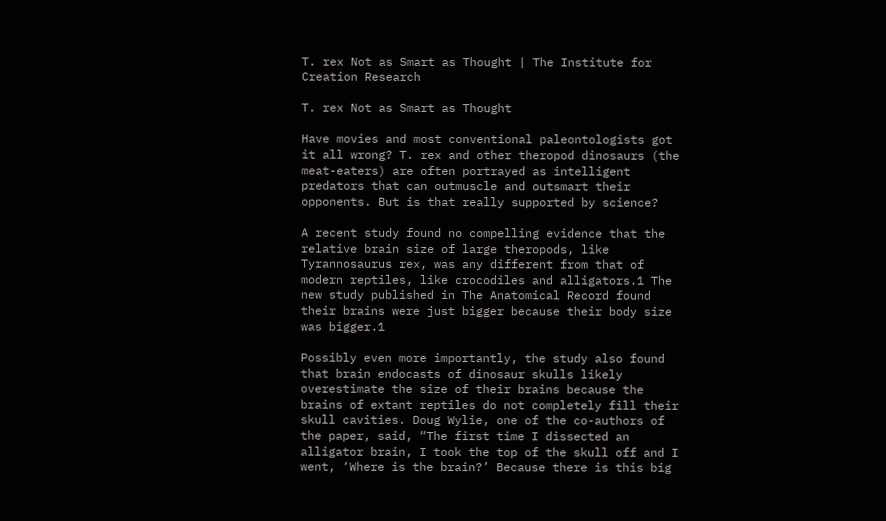T. rex Not as Smart as Thought | The Institute for Creation Research

T. rex Not as Smart as Thought

Have movies and most conventional paleontologists got it all wrong? T. rex and other theropod dinosaurs (the meat-eaters) are often portrayed as intelligent predators that can outmuscle and outsmart their opponents. But is that really supported by science?

A recent study found no compelling evidence that the relative brain size of large theropods, like Tyrannosaurus rex, was any different from that of modern reptiles, like crocodiles and alligators.1 The new study published in The Anatomical Record found their brains were just bigger because their body size was bigger.1

Possibly even more importantly, the study also found that brain endocasts of dinosaur skulls likely overestimate the size of their brains because the brains of extant reptiles do not completely fill their skull cavities. Doug Wylie, one of the co-authors of the paper, said, “The first time I dissected an alligator brain, I took the top of the skull off and I went, ‘Where is the brain?’ Because there is this big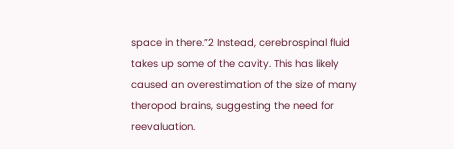space in there.”2 Instead, cerebrospinal fluid takes up some of the cavity. This has likely caused an overestimation of the size of many theropod brains, suggesting the need for reevaluation.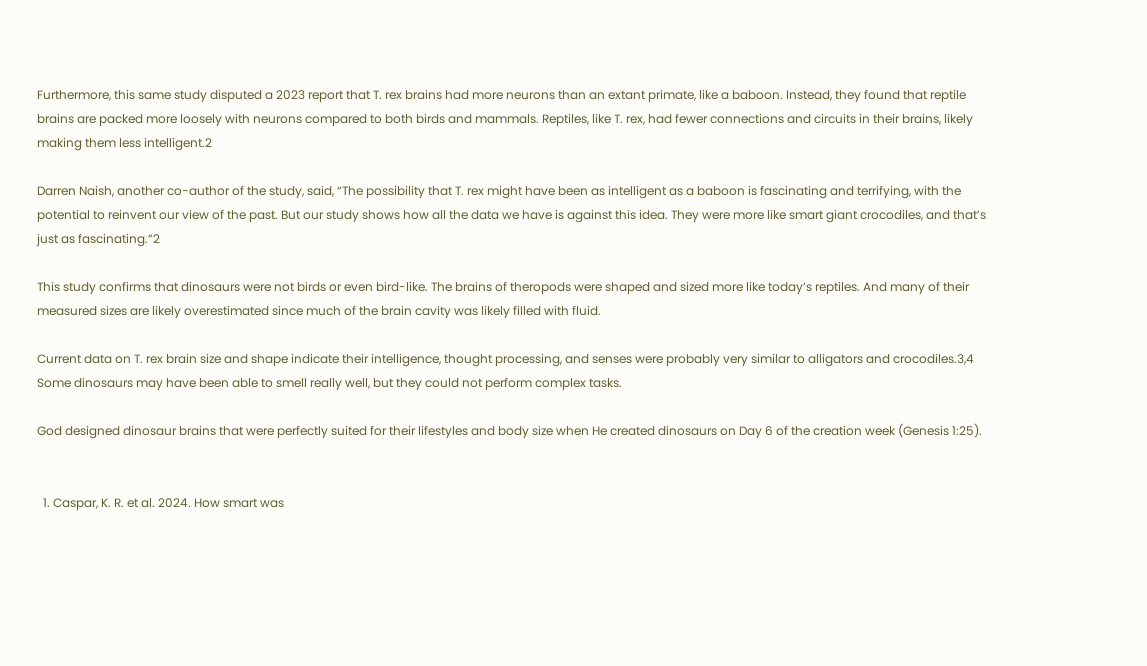Furthermore, this same study disputed a 2023 report that T. rex brains had more neurons than an extant primate, like a baboon. Instead, they found that reptile brains are packed more loosely with neurons compared to both birds and mammals. Reptiles, like T. rex, had fewer connections and circuits in their brains, likely making them less intelligent.2

Darren Naish, another co-author of the study, said, “The possibility that T. rex might have been as intelligent as a baboon is fascinating and terrifying, with the potential to reinvent our view of the past. But our study shows how all the data we have is against this idea. They were more like smart giant crocodiles, and that’s just as fascinating.”2

This study confirms that dinosaurs were not birds or even bird-like. The brains of theropods were shaped and sized more like today’s reptiles. And many of their measured sizes are likely overestimated since much of the brain cavity was likely filled with fluid.

Current data on T. rex brain size and shape indicate their intelligence, thought processing, and senses were probably very similar to alligators and crocodiles.3,4 Some dinosaurs may have been able to smell really well, but they could not perform complex tasks.

God designed dinosaur brains that were perfectly suited for their lifestyles and body size when He created dinosaurs on Day 6 of the creation week (Genesis 1:25).


  1. Caspar, K. R. et al. 2024. How smart was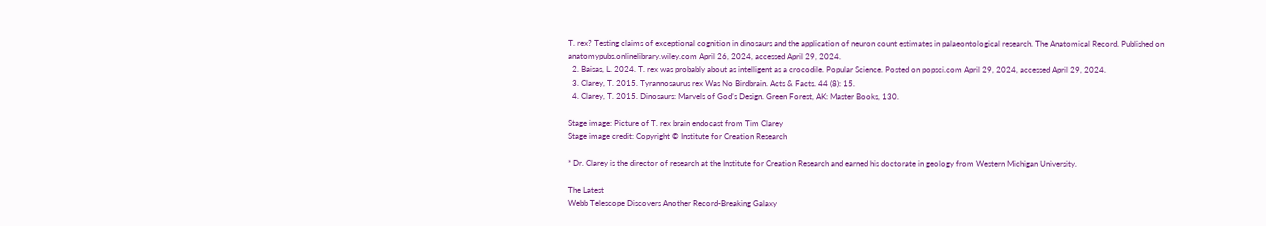T. rex? Testing claims of exceptional cognition in dinosaurs and the application of neuron count estimates in palaeontological research. The Anatomical Record. Published on anatomypubs.onlinelibrary.wiley.com April 26, 2024, accessed April 29, 2024.
  2. Baisas, L. 2024. T. rex was probably about as intelligent as a crocodile. Popular Science. Posted on popsci.com April 29, 2024, accessed April 29, 2024.
  3. Clarey, T. 2015. Tyrannosaurus rex Was No Birdbrain. Acts & Facts. 44 (8): 15.
  4. Clarey, T. 2015. Dinosaurs: Marvels of God’s Design. Green Forest, AK: Master Books, 130.

Stage image: Picture of T. rex brain endocast from Tim Clarey
Stage image credit: Copyright © Institute for Creation Research

* Dr. Clarey is the director of research at the Institute for Creation Research and earned his doctorate in geology from Western Michigan University.

The Latest
Webb Telescope Discovers Another Record-Breaking Galaxy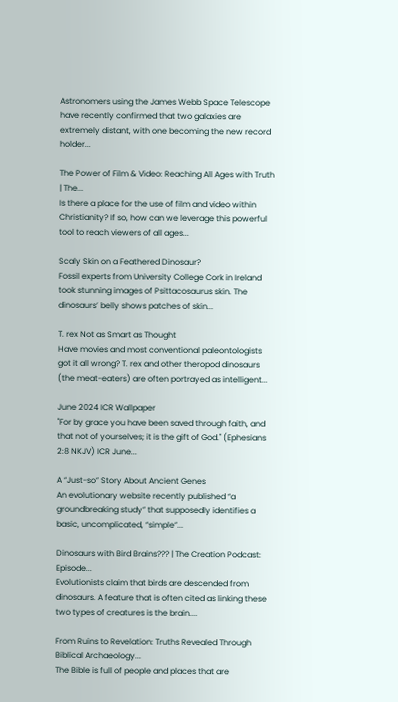Astronomers using the James Webb Space Telescope have recently confirmed that two galaxies are extremely distant, with one becoming the new record holder...

The Power of Film & Video: Reaching All Ages with Truth | The...
Is there a place for the use of film and video within Christianity? If so, how can we leverage this powerful tool to reach viewers of all ages...

Scaly Skin on a Feathered Dinosaur?
Fossil experts from University College Cork in Ireland took stunning images of Psittacosaurus skin. The dinosaurs’ belly shows patches of skin...

T. rex Not as Smart as Thought
Have movies and most conventional paleontologists got it all wrong? T. rex and other theropod dinosaurs (the meat-eaters) are often portrayed as intelligent...

June 2024 ICR Wallpaper
"For by grace you have been saved through faith, and that not of yourselves; it is the gift of God." (Ephesians 2:8 NKJV) ICR June...

A “Just-so” Story About Ancient Genes
An evolutionary website recently published “a groundbreaking study” that supposedly identifies a basic, uncomplicated, “simple”...

Dinosaurs with Bird Brains??? | The Creation Podcast: Episode...
Evolutionists claim that birds are descended from dinosaurs. A feature that is often cited as linking these two types of creatures is the brain....

From Ruins to Revelation: Truths Revealed Through Biblical Archaeology...
The Bible is full of people and places that are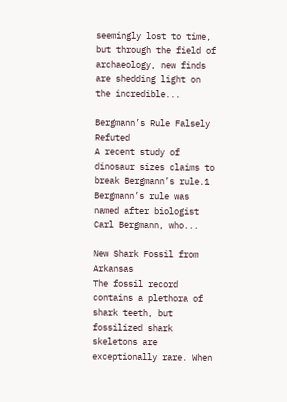seemingly lost to time, but through the field of archaeology, new finds are shedding light on the incredible...

Bergmann’s Rule Falsely Refuted
A recent study of dinosaur sizes claims to break Bergmann’s rule.1 Bergmann’s rule was named after biologist Carl Bergmann, who...

New Shark Fossil from Arkansas
The fossil record contains a plethora of shark teeth, but fossilized shark skeletons are exceptionally rare. When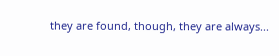they are found, though, they are always...